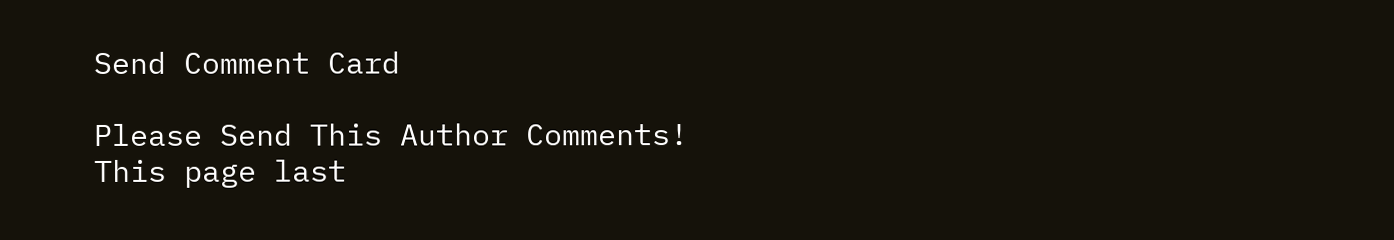Send Comment Card

Please Send This Author Comments!
This page last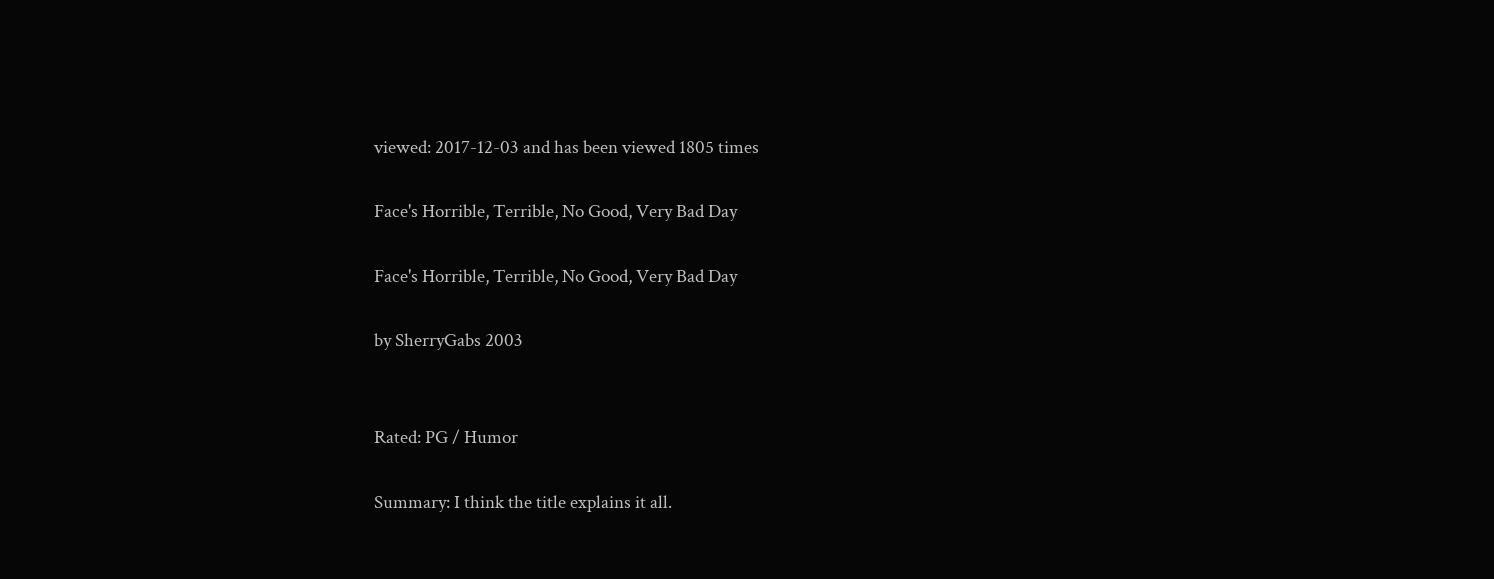viewed: 2017-12-03 and has been viewed 1805 times

Face's Horrible, Terrible, No Good, Very Bad Day

Face's Horrible, Terrible, No Good, Very Bad Day

by SherryGabs 2003


Rated: PG / Humor

Summary: I think the title explains it all.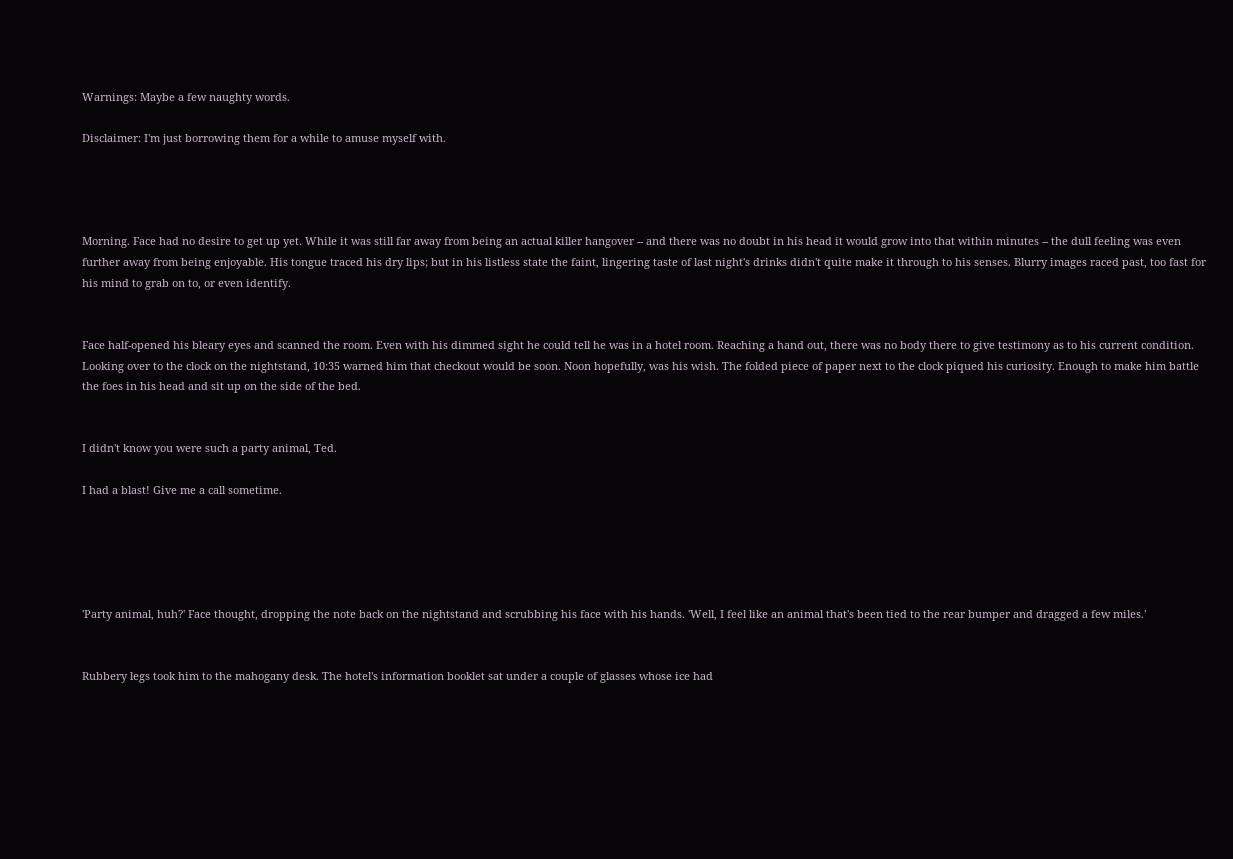Warnings: Maybe a few naughty words.

Disclaimer: I'm just borrowing them for a while to amuse myself with.




Morning. Face had no desire to get up yet. While it was still far away from being an actual killer hangover -- and there was no doubt in his head it would grow into that within minutes -- the dull feeling was even further away from being enjoyable. His tongue traced his dry lips; but in his listless state the faint, lingering taste of last night's drinks didn't quite make it through to his senses. Blurry images raced past, too fast for his mind to grab on to, or even identify.


Face half-opened his bleary eyes and scanned the room. Even with his dimmed sight he could tell he was in a hotel room. Reaching a hand out, there was no body there to give testimony as to his current condition. Looking over to the clock on the nightstand, 10:35 warned him that checkout would be soon. Noon hopefully, was his wish. The folded piece of paper next to the clock piqued his curiosity. Enough to make him battle the foes in his head and sit up on the side of the bed.


I didn't know you were such a party animal, Ted.

I had a blast! Give me a call sometime.





'Party animal, huh?' Face thought, dropping the note back on the nightstand and scrubbing his face with his hands. 'Well, I feel like an animal that's been tied to the rear bumper and dragged a few miles.'


Rubbery legs took him to the mahogany desk. The hotel's information booklet sat under a couple of glasses whose ice had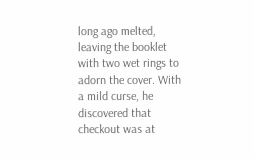long ago melted, leaving the booklet with two wet rings to adorn the cover. With a mild curse, he discovered that checkout was at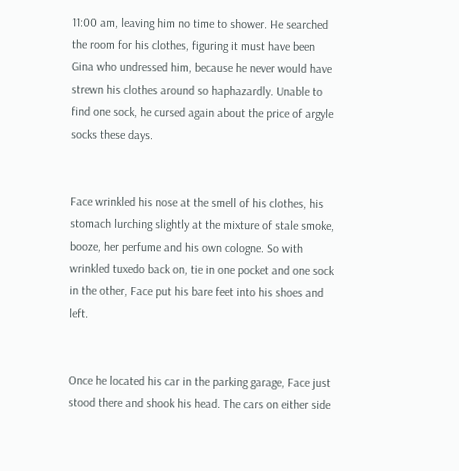11:00 am, leaving him no time to shower. He searched the room for his clothes, figuring it must have been Gina who undressed him, because he never would have strewn his clothes around so haphazardly. Unable to find one sock, he cursed again about the price of argyle socks these days.


Face wrinkled his nose at the smell of his clothes, his stomach lurching slightly at the mixture of stale smoke, booze, her perfume and his own cologne. So with wrinkled tuxedo back on, tie in one pocket and one sock in the other, Face put his bare feet into his shoes and left.


Once he located his car in the parking garage, Face just stood there and shook his head. The cars on either side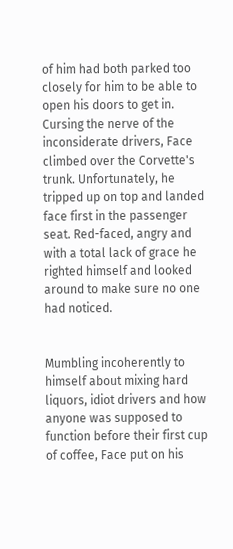of him had both parked too closely for him to be able to open his doors to get in. Cursing the nerve of the inconsiderate drivers, Face climbed over the Corvette's trunk. Unfortunately, he tripped up on top and landed face first in the passenger seat. Red-faced, angry and with a total lack of grace he righted himself and looked around to make sure no one had noticed.


Mumbling incoherently to himself about mixing hard liquors, idiot drivers and how anyone was supposed to function before their first cup of coffee, Face put on his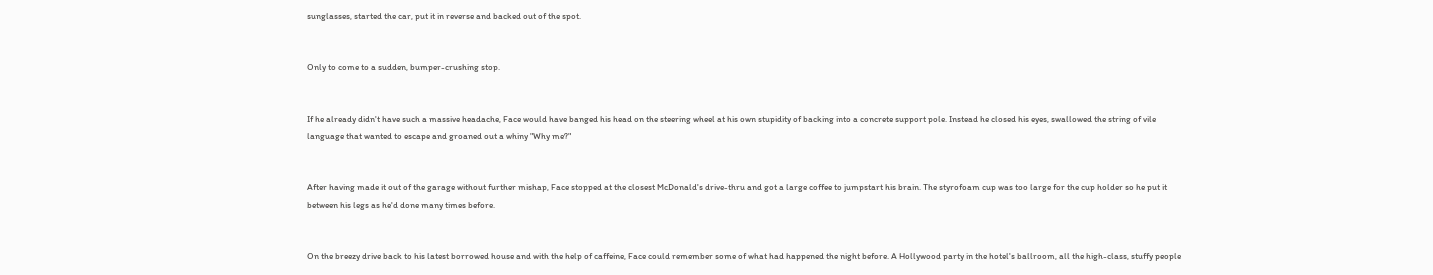sunglasses, started the car, put it in reverse and backed out of the spot.


Only to come to a sudden, bumper-crushing stop.


If he already didn't have such a massive headache, Face would have banged his head on the steering wheel at his own stupidity of backing into a concrete support pole. Instead he closed his eyes, swallowed the string of vile language that wanted to escape and groaned out a whiny "Why me?"


After having made it out of the garage without further mishap, Face stopped at the closest McDonald's drive-thru and got a large coffee to jumpstart his brain. The styrofoam cup was too large for the cup holder so he put it between his legs as he'd done many times before.


On the breezy drive back to his latest borrowed house and with the help of caffeine, Face could remember some of what had happened the night before. A Hollywood party in the hotel's ballroom, all the high-class, stuffy people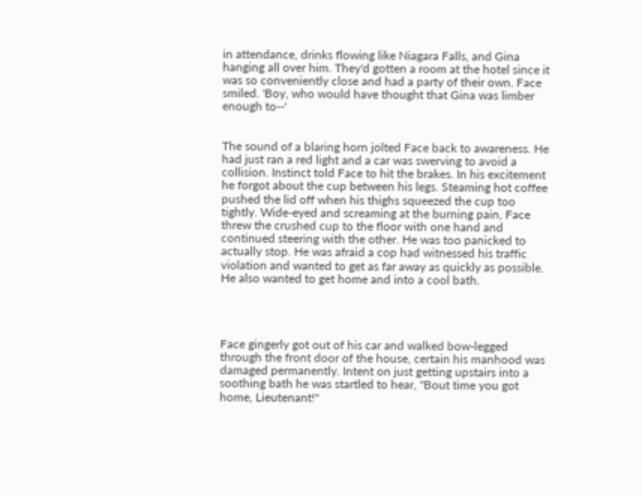in attendance, drinks flowing like Niagara Falls, and Gina hanging all over him. They'd gotten a room at the hotel since it was so conveniently close and had a party of their own. Face smiled. 'Boy, who would have thought that Gina was limber enough to--'


The sound of a blaring horn jolted Face back to awareness. He had just ran a red light and a car was swerving to avoid a collision. Instinct told Face to hit the brakes. In his excitement he forgot about the cup between his legs. Steaming hot coffee pushed the lid off when his thighs squeezed the cup too tightly. Wide-eyed and screaming at the burning pain, Face threw the crushed cup to the floor with one hand and continued steering with the other. He was too panicked to actually stop. He was afraid a cop had witnessed his traffic violation and wanted to get as far away as quickly as possible. He also wanted to get home and into a cool bath.




Face gingerly got out of his car and walked bow-legged through the front door of the house, certain his manhood was damaged permanently. Intent on just getting upstairs into a soothing bath he was startled to hear, "Bout time you got home, Lieutenant!"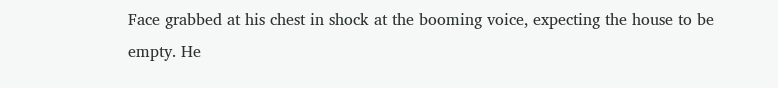Face grabbed at his chest in shock at the booming voice, expecting the house to be empty. He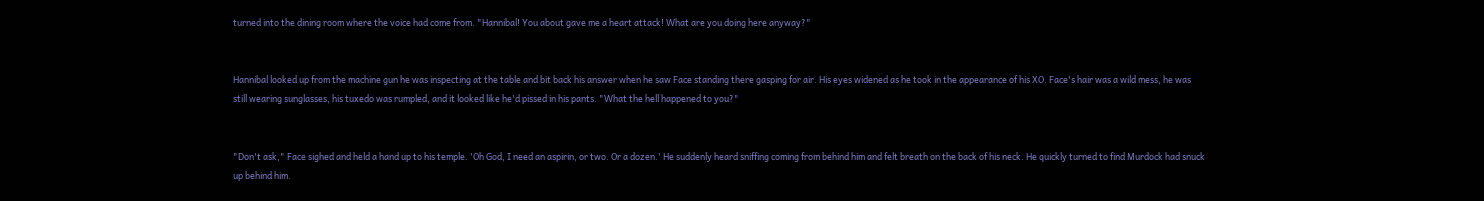turned into the dining room where the voice had come from. "Hannibal! You about gave me a heart attack! What are you doing here anyway?"


Hannibal looked up from the machine gun he was inspecting at the table and bit back his answer when he saw Face standing there gasping for air. His eyes widened as he took in the appearance of his XO. Face's hair was a wild mess, he was still wearing sunglasses, his tuxedo was rumpled, and it looked like he'd pissed in his pants. "What the hell happened to you?"


"Don't ask," Face sighed and held a hand up to his temple. 'Oh God, I need an aspirin, or two. Or a dozen.' He suddenly heard sniffing coming from behind him and felt breath on the back of his neck. He quickly turned to find Murdock had snuck up behind him.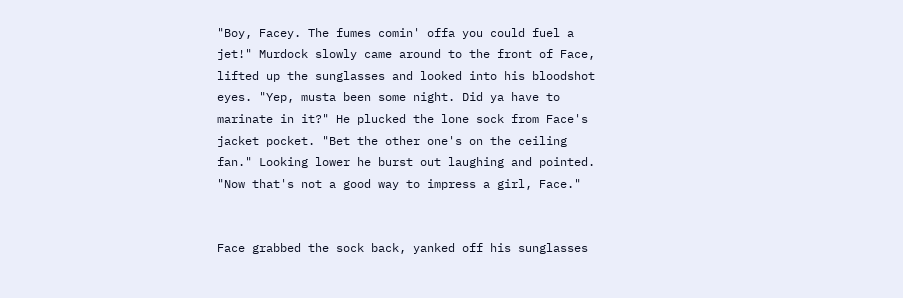"Boy, Facey. The fumes comin' offa you could fuel a jet!" Murdock slowly came around to the front of Face, lifted up the sunglasses and looked into his bloodshot eyes. "Yep, musta been some night. Did ya have to marinate in it?" He plucked the lone sock from Face's jacket pocket. "Bet the other one's on the ceiling fan." Looking lower he burst out laughing and pointed. "Now that's not a good way to impress a girl, Face."


Face grabbed the sock back, yanked off his sunglasses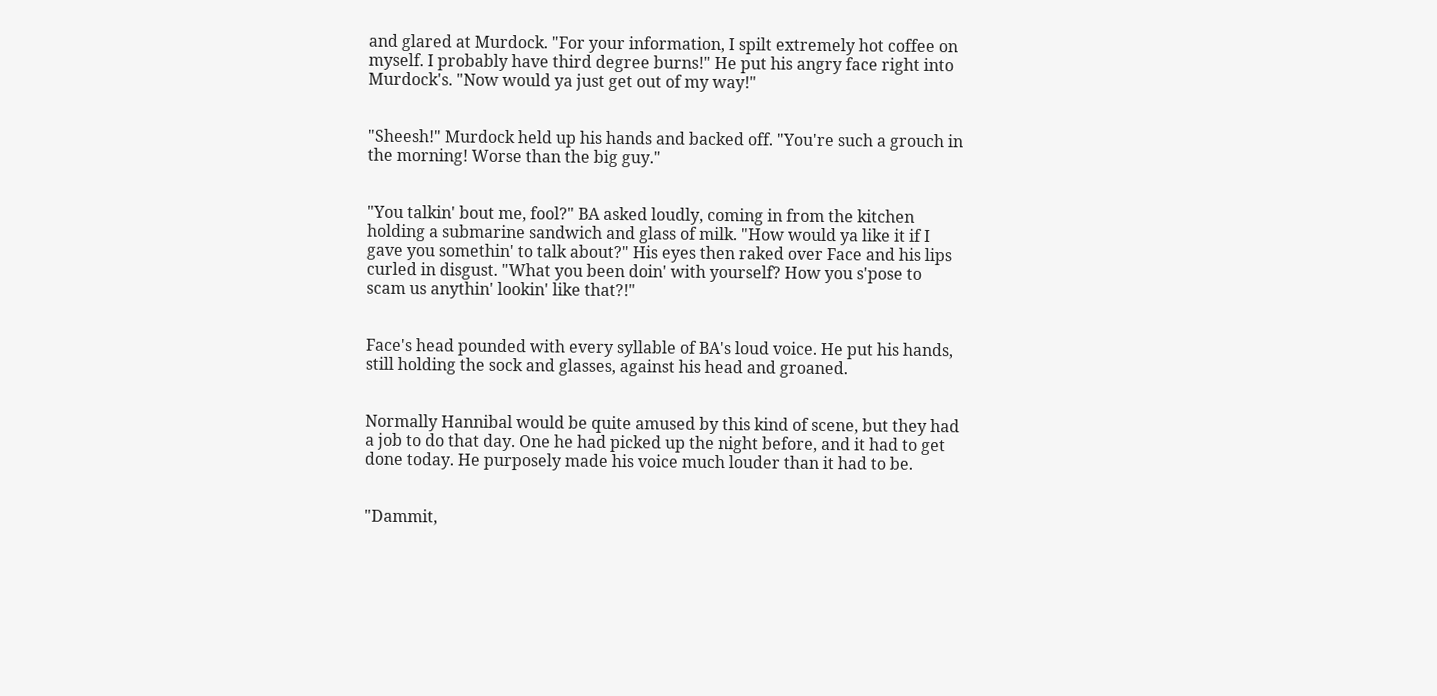and glared at Murdock. "For your information, I spilt extremely hot coffee on myself. I probably have third degree burns!" He put his angry face right into Murdock's. "Now would ya just get out of my way!"


"Sheesh!" Murdock held up his hands and backed off. "You're such a grouch in the morning! Worse than the big guy."


"You talkin' bout me, fool?" BA asked loudly, coming in from the kitchen holding a submarine sandwich and glass of milk. "How would ya like it if I gave you somethin' to talk about?" His eyes then raked over Face and his lips curled in disgust. "What you been doin' with yourself? How you s'pose to scam us anythin' lookin' like that?!"


Face's head pounded with every syllable of BA's loud voice. He put his hands, still holding the sock and glasses, against his head and groaned.


Normally Hannibal would be quite amused by this kind of scene, but they had a job to do that day. One he had picked up the night before, and it had to get done today. He purposely made his voice much louder than it had to be.


"Dammit,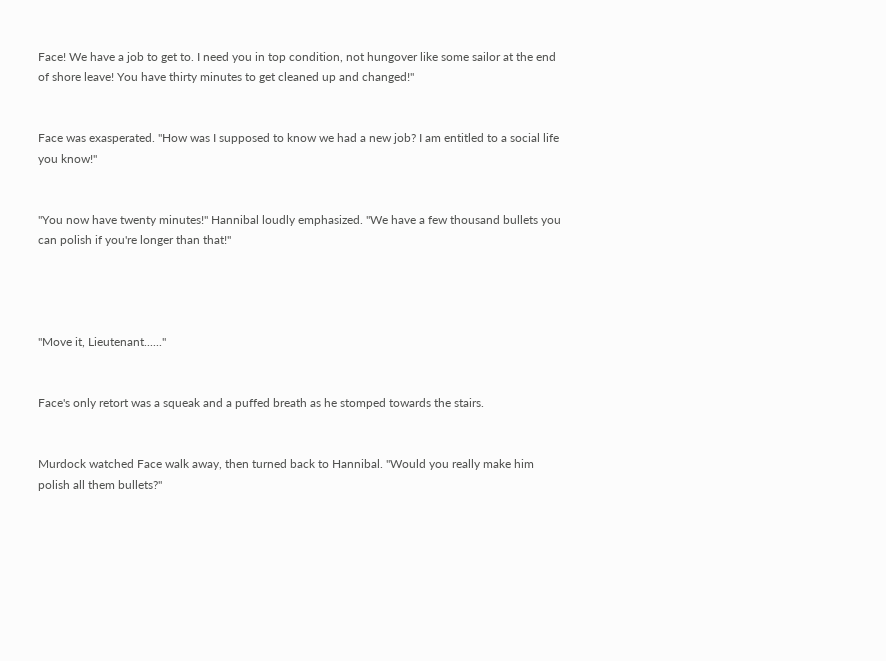Face! We have a job to get to. I need you in top condition, not hungover like some sailor at the end of shore leave! You have thirty minutes to get cleaned up and changed!"


Face was exasperated. "How was I supposed to know we had a new job? I am entitled to a social life you know!"


"You now have twenty minutes!" Hannibal loudly emphasized. "We have a few thousand bullets you can polish if you're longer than that!"




"Move it, Lieutenant......"


Face's only retort was a squeak and a puffed breath as he stomped towards the stairs.


Murdock watched Face walk away, then turned back to Hannibal. "Would you really make him polish all them bullets?"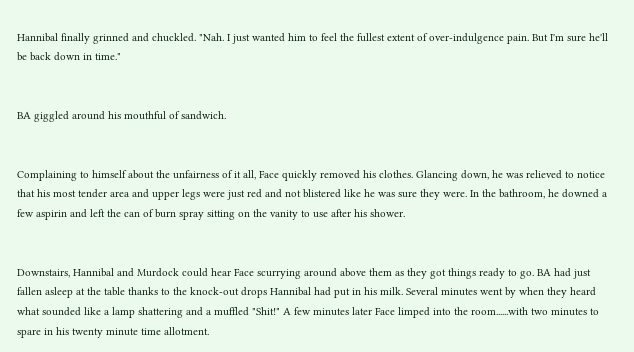Hannibal finally grinned and chuckled. "Nah. I just wanted him to feel the fullest extent of over-indulgence pain. But I'm sure he'll be back down in time."


BA giggled around his mouthful of sandwich.


Complaining to himself about the unfairness of it all, Face quickly removed his clothes. Glancing down, he was relieved to notice that his most tender area and upper legs were just red and not blistered like he was sure they were. In the bathroom, he downed a few aspirin and left the can of burn spray sitting on the vanity to use after his shower.


Downstairs, Hannibal and Murdock could hear Face scurrying around above them as they got things ready to go. BA had just fallen asleep at the table thanks to the knock-out drops Hannibal had put in his milk. Several minutes went by when they heard what sounded like a lamp shattering and a muffled "Shit!" A few minutes later Face limped into the room......with two minutes to spare in his twenty minute time allotment.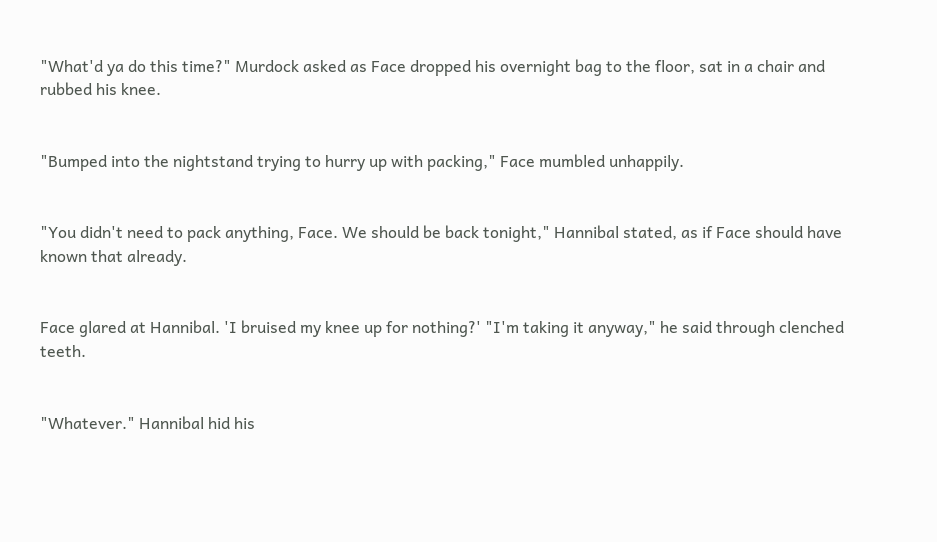"What'd ya do this time?" Murdock asked as Face dropped his overnight bag to the floor, sat in a chair and rubbed his knee.


"Bumped into the nightstand trying to hurry up with packing," Face mumbled unhappily.


"You didn't need to pack anything, Face. We should be back tonight," Hannibal stated, as if Face should have known that already.


Face glared at Hannibal. 'I bruised my knee up for nothing?' "I'm taking it anyway," he said through clenched teeth.


"Whatever." Hannibal hid his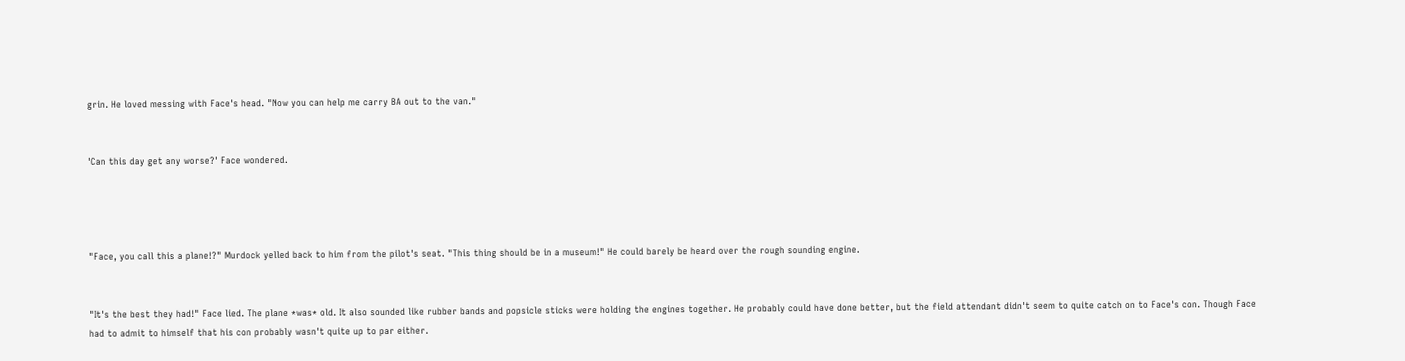grin. He loved messing with Face's head. "Now you can help me carry BA out to the van."


'Can this day get any worse?' Face wondered.




"Face, you call this a plane!?" Murdock yelled back to him from the pilot's seat. "This thing should be in a museum!" He could barely be heard over the rough sounding engine.


"It's the best they had!" Face lied. The plane *was* old. It also sounded like rubber bands and popsicle sticks were holding the engines together. He probably could have done better, but the field attendant didn't seem to quite catch on to Face's con. Though Face had to admit to himself that his con probably wasn't quite up to par either.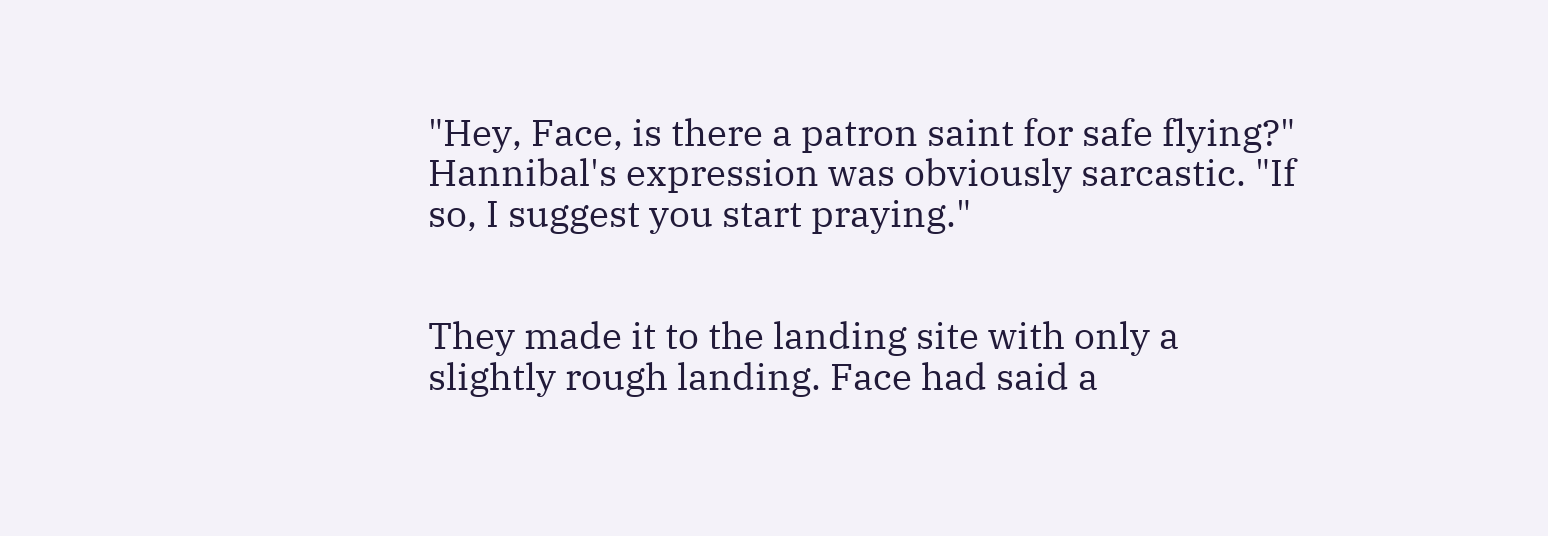"Hey, Face, is there a patron saint for safe flying?" Hannibal's expression was obviously sarcastic. "If so, I suggest you start praying."


They made it to the landing site with only a slightly rough landing. Face had said a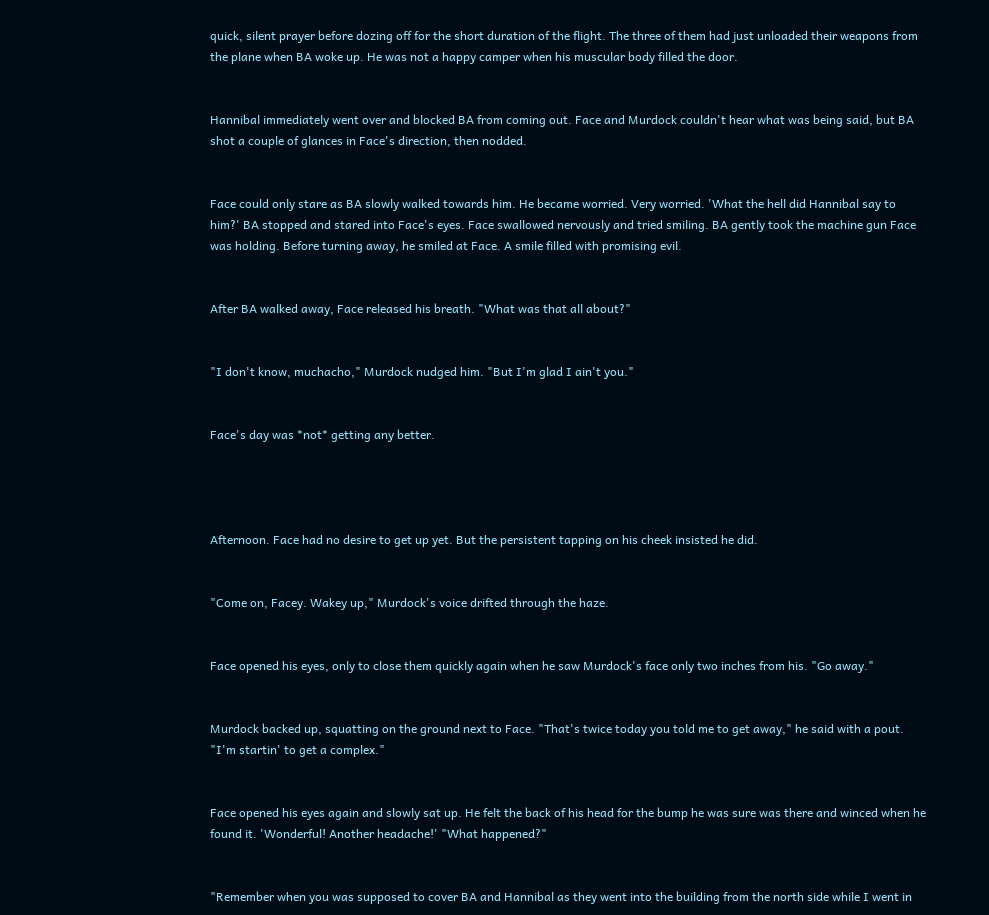quick, silent prayer before dozing off for the short duration of the flight. The three of them had just unloaded their weapons from the plane when BA woke up. He was not a happy camper when his muscular body filled the door.


Hannibal immediately went over and blocked BA from coming out. Face and Murdock couldn't hear what was being said, but BA shot a couple of glances in Face's direction, then nodded.


Face could only stare as BA slowly walked towards him. He became worried. Very worried. 'What the hell did Hannibal say to him?' BA stopped and stared into Face's eyes. Face swallowed nervously and tried smiling. BA gently took the machine gun Face was holding. Before turning away, he smiled at Face. A smile filled with promising evil.


After BA walked away, Face released his breath. "What was that all about?"


"I don't know, muchacho," Murdock nudged him. "But I'm glad I ain't you."


Face's day was *not* getting any better.




Afternoon. Face had no desire to get up yet. But the persistent tapping on his cheek insisted he did.


"Come on, Facey. Wakey up," Murdock's voice drifted through the haze.


Face opened his eyes, only to close them quickly again when he saw Murdock's face only two inches from his. "Go away."


Murdock backed up, squatting on the ground next to Face. "That's twice today you told me to get away," he said with a pout. "I'm startin' to get a complex."


Face opened his eyes again and slowly sat up. He felt the back of his head for the bump he was sure was there and winced when he found it. 'Wonderful! Another headache!' "What happened?"


"Remember when you was supposed to cover BA and Hannibal as they went into the building from the north side while I went in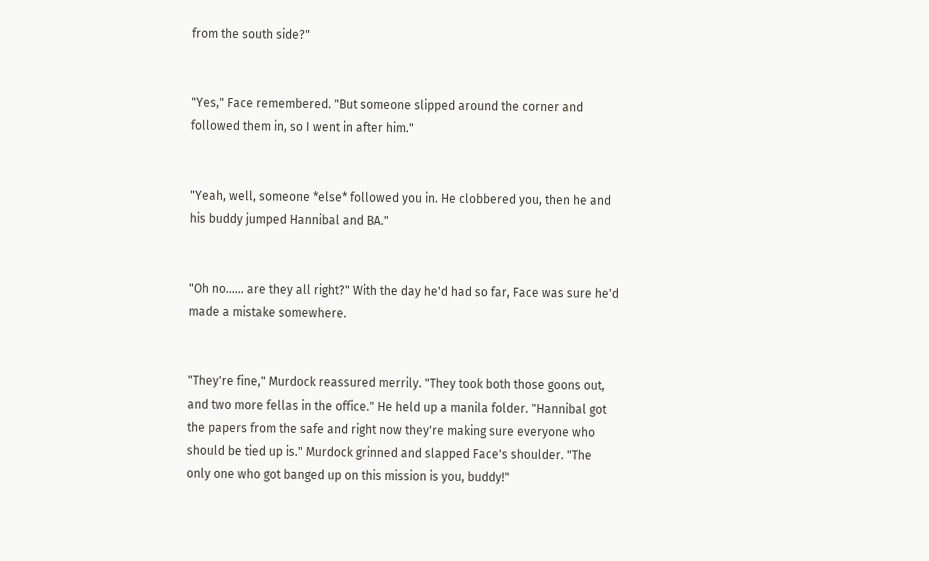from the south side?"


"Yes," Face remembered. "But someone slipped around the corner and followed them in, so I went in after him."


"Yeah, well, someone *else* followed you in. He clobbered you, then he and his buddy jumped Hannibal and BA."


"Oh no...... are they all right?" With the day he'd had so far, Face was sure he'd made a mistake somewhere.


"They're fine," Murdock reassured merrily. "They took both those goons out, and two more fellas in the office." He held up a manila folder. "Hannibal got the papers from the safe and right now they're making sure everyone who should be tied up is." Murdock grinned and slapped Face's shoulder. "The only one who got banged up on this mission is you, buddy!"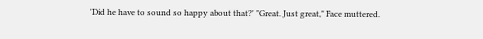'Did he have to sound so happy about that?' "Great. Just great," Face muttered.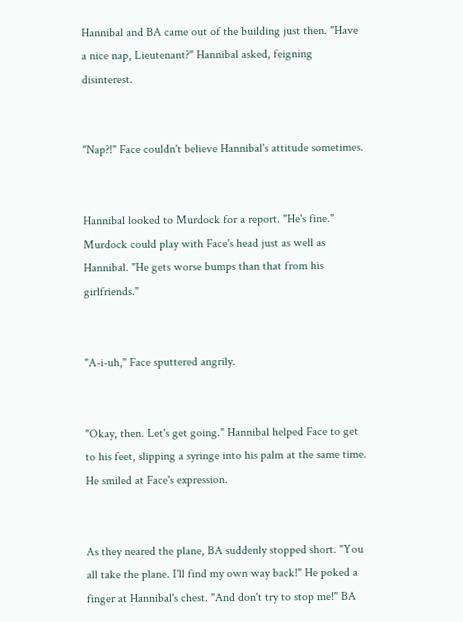Hannibal and BA came out of the building just then. "Have a nice nap, Lieutenant?" Hannibal asked, feigning disinterest.


"Nap?!" Face couldn't believe Hannibal's attitude sometimes.


Hannibal looked to Murdock for a report. "He's fine." Murdock could play with Face's head just as well as Hannibal. "He gets worse bumps than that from his girlfriends."


"A-i-uh," Face sputtered angrily.


"Okay, then. Let's get going." Hannibal helped Face to get to his feet, slipping a syringe into his palm at the same time. He smiled at Face's expression.


As they neared the plane, BA suddenly stopped short. "You all take the plane. I'll find my own way back!" He poked a finger at Hannibal's chest. "And don't try to stop me!" BA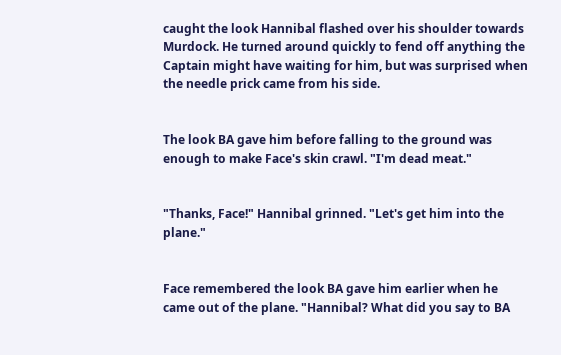caught the look Hannibal flashed over his shoulder towards Murdock. He turned around quickly to fend off anything the Captain might have waiting for him, but was surprised when the needle prick came from his side.


The look BA gave him before falling to the ground was enough to make Face's skin crawl. "I'm dead meat."


"Thanks, Face!" Hannibal grinned. "Let's get him into the plane."


Face remembered the look BA gave him earlier when he came out of the plane. "Hannibal? What did you say to BA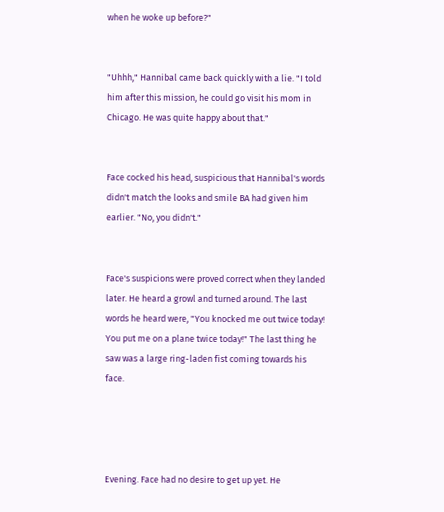when he woke up before?"


"Uhhh," Hannibal came back quickly with a lie. "I told him after this mission, he could go visit his mom in Chicago. He was quite happy about that."


Face cocked his head, suspicious that Hannibal's words didn't match the looks and smile BA had given him earlier. "No, you didn't."


Face's suspicions were proved correct when they landed later. He heard a growl and turned around. The last words he heard were, "You knocked me out twice today! You put me on a plane twice today!" The last thing he saw was a large ring-laden fist coming towards his face.




Evening. Face had no desire to get up yet. He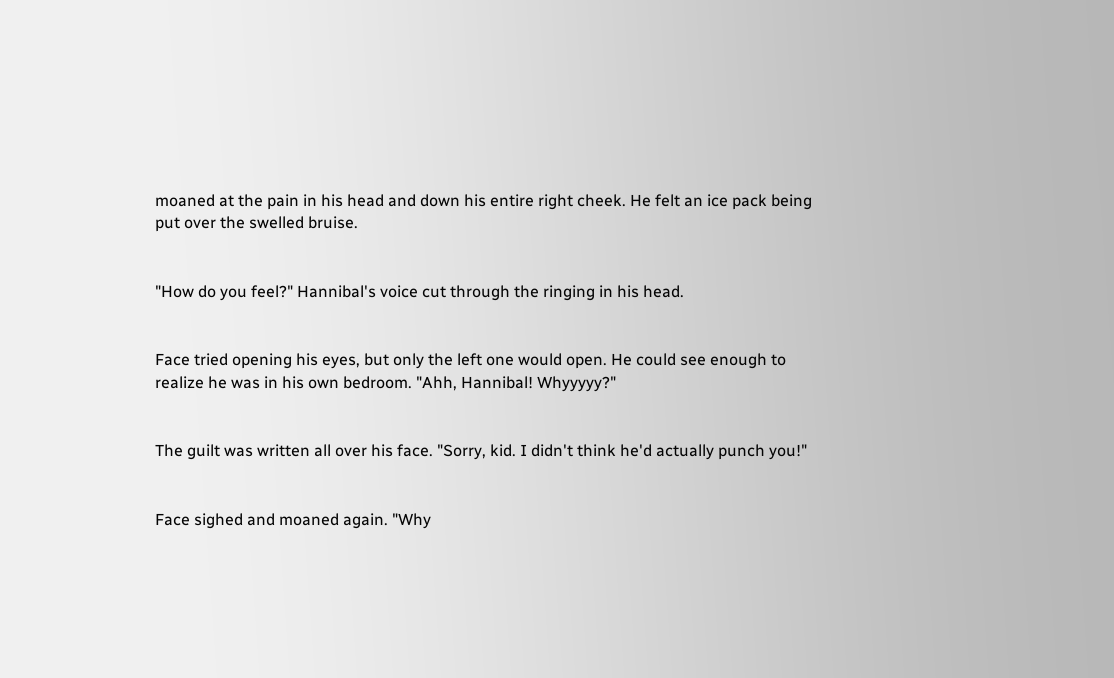moaned at the pain in his head and down his entire right cheek. He felt an ice pack being put over the swelled bruise.


"How do you feel?" Hannibal's voice cut through the ringing in his head.


Face tried opening his eyes, but only the left one would open. He could see enough to realize he was in his own bedroom. "Ahh, Hannibal! Whyyyyy?"


The guilt was written all over his face. "Sorry, kid. I didn't think he'd actually punch you!"


Face sighed and moaned again. "Why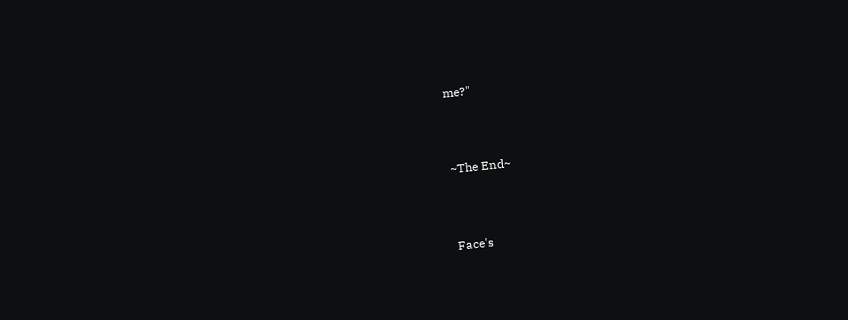me?"



~The End~



Face's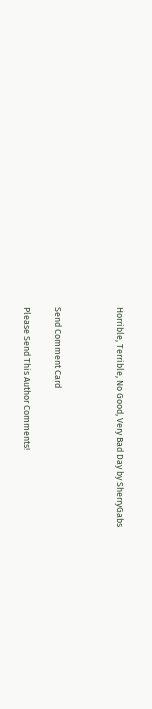Horrible, Terrible, No Good, Very Bad Day by SherryGabs



Send Comment Card

Please Send This Author Comments!